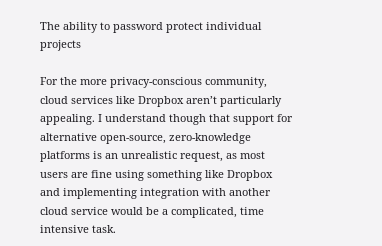The ability to password protect individual projects

For the more privacy-conscious community, cloud services like Dropbox aren’t particularly appealing. I understand though that support for alternative open-source, zero-knowledge platforms is an unrealistic request, as most users are fine using something like Dropbox and implementing integration with another cloud service would be a complicated, time intensive task.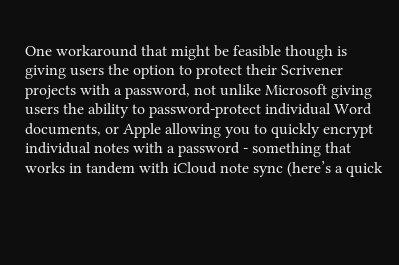One workaround that might be feasible though is giving users the option to protect their Scrivener projects with a password, not unlike Microsoft giving users the ability to password-protect individual Word documents, or Apple allowing you to quickly encrypt individual notes with a password - something that works in tandem with iCloud note sync (here’s a quick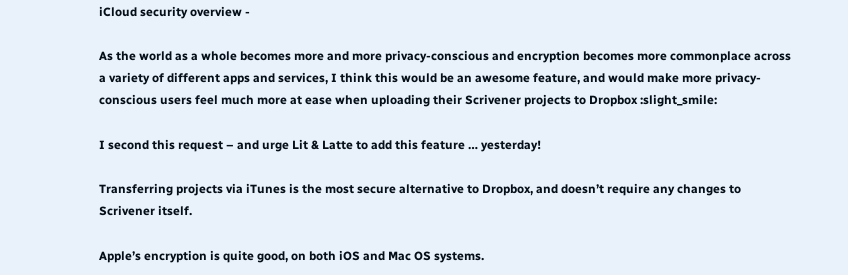iCloud security overview -

As the world as a whole becomes more and more privacy-conscious and encryption becomes more commonplace across a variety of different apps and services, I think this would be an awesome feature, and would make more privacy-conscious users feel much more at ease when uploading their Scrivener projects to Dropbox :slight_smile:

I second this request – and urge Lit & Latte to add this feature … yesterday!

Transferring projects via iTunes is the most secure alternative to Dropbox, and doesn’t require any changes to Scrivener itself.

Apple’s encryption is quite good, on both iOS and Mac OS systems.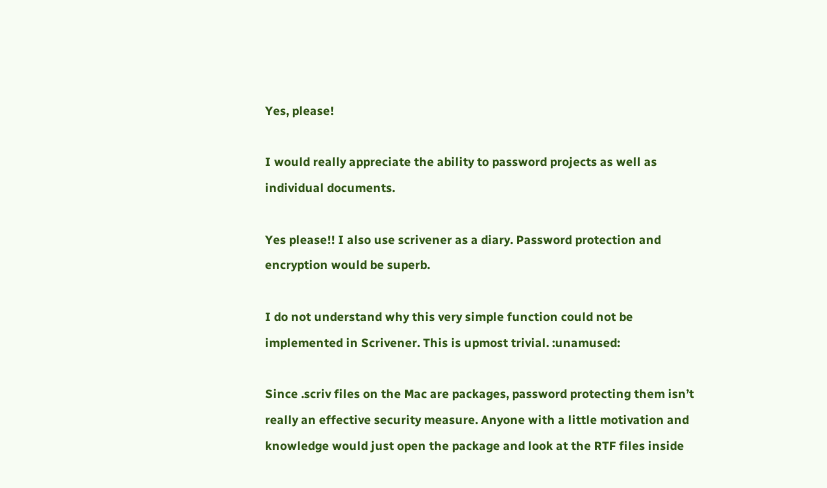Yes, please!

I would really appreciate the ability to password projects as well as individual documents.

Yes please!! I also use scrivener as a diary. Password protection and encryption would be superb.

I do not understand why this very simple function could not be implemented in Scrivener. This is upmost trivial. :unamused:

Since .scriv files on the Mac are packages, password protecting them isn’t really an effective security measure. Anyone with a little motivation and knowledge would just open the package and look at the RTF files inside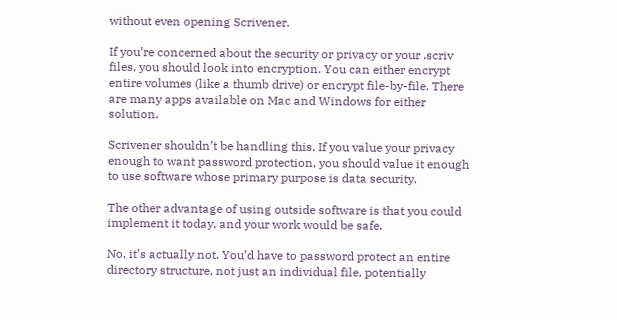without even opening Scrivener.

If you’re concerned about the security or privacy or your .scriv files, you should look into encryption. You can either encrypt entire volumes (like a thumb drive) or encrypt file-by-file. There are many apps available on Mac and Windows for either solution.

Scrivener shouldn’t be handling this. If you value your privacy enough to want password protection, you should value it enough to use software whose primary purpose is data security.

The other advantage of using outside software is that you could implement it today, and your work would be safe.

No, it’s actually not. You’d have to password protect an entire directory structure, not just an individual file, potentially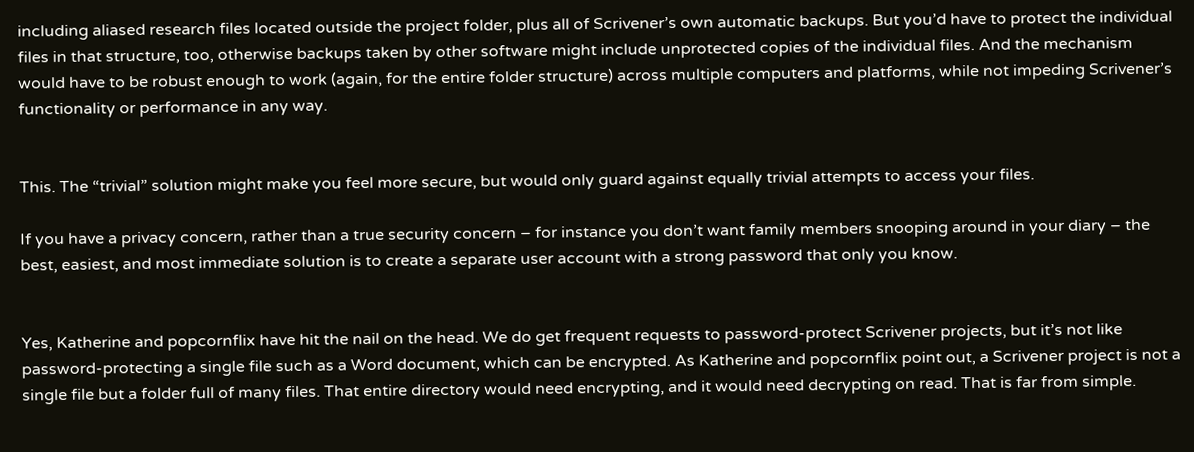including aliased research files located outside the project folder, plus all of Scrivener’s own automatic backups. But you’d have to protect the individual files in that structure, too, otherwise backups taken by other software might include unprotected copies of the individual files. And the mechanism would have to be robust enough to work (again, for the entire folder structure) across multiple computers and platforms, while not impeding Scrivener’s functionality or performance in any way.


This. The “trivial” solution might make you feel more secure, but would only guard against equally trivial attempts to access your files.

If you have a privacy concern, rather than a true security concern – for instance you don’t want family members snooping around in your diary – the best, easiest, and most immediate solution is to create a separate user account with a strong password that only you know.


Yes, Katherine and popcornflix have hit the nail on the head. We do get frequent requests to password-protect Scrivener projects, but it’s not like password-protecting a single file such as a Word document, which can be encrypted. As Katherine and popcornflix point out, a Scrivener project is not a single file but a folder full of many files. That entire directory would need encrypting, and it would need decrypting on read. That is far from simple.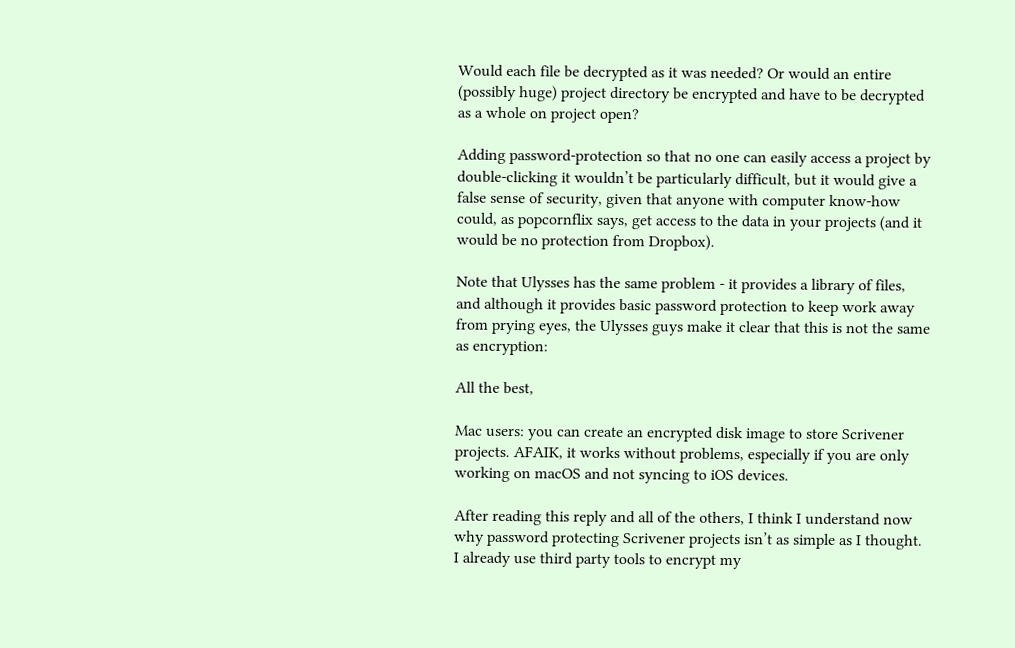Would each file be decrypted as it was needed? Or would an entire (possibly huge) project directory be encrypted and have to be decrypted as a whole on project open?

Adding password-protection so that no one can easily access a project by double-clicking it wouldn’t be particularly difficult, but it would give a false sense of security, given that anyone with computer know-how could, as popcornflix says, get access to the data in your projects (and it would be no protection from Dropbox).

Note that Ulysses has the same problem - it provides a library of files, and although it provides basic password protection to keep work away from prying eyes, the Ulysses guys make it clear that this is not the same as encryption:

All the best,

Mac users: you can create an encrypted disk image to store Scrivener projects. AFAIK, it works without problems, especially if you are only working on macOS and not syncing to iOS devices.

After reading this reply and all of the others, I think I understand now why password protecting Scrivener projects isn’t as simple as I thought. I already use third party tools to encrypt my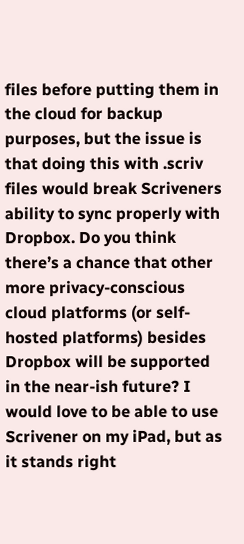files before putting them in the cloud for backup purposes, but the issue is that doing this with .scriv files would break Scriveners ability to sync properly with Dropbox. Do you think there’s a chance that other more privacy-conscious cloud platforms (or self-hosted platforms) besides Dropbox will be supported in the near-ish future? I would love to be able to use Scrivener on my iPad, but as it stands right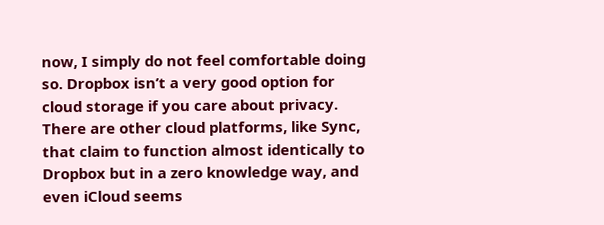now, I simply do not feel comfortable doing so. Dropbox isn’t a very good option for cloud storage if you care about privacy. There are other cloud platforms, like Sync, that claim to function almost identically to Dropbox but in a zero knowledge way, and even iCloud seems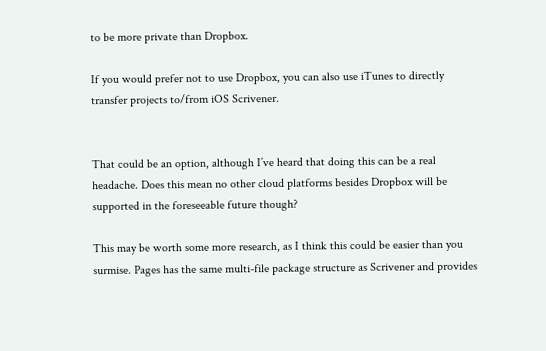to be more private than Dropbox.

If you would prefer not to use Dropbox, you can also use iTunes to directly transfer projects to/from iOS Scrivener.


That could be an option, although I’ve heard that doing this can be a real headache. Does this mean no other cloud platforms besides Dropbox will be supported in the foreseeable future though?

This may be worth some more research, as I think this could be easier than you surmise. Pages has the same multi-file package structure as Scrivener and provides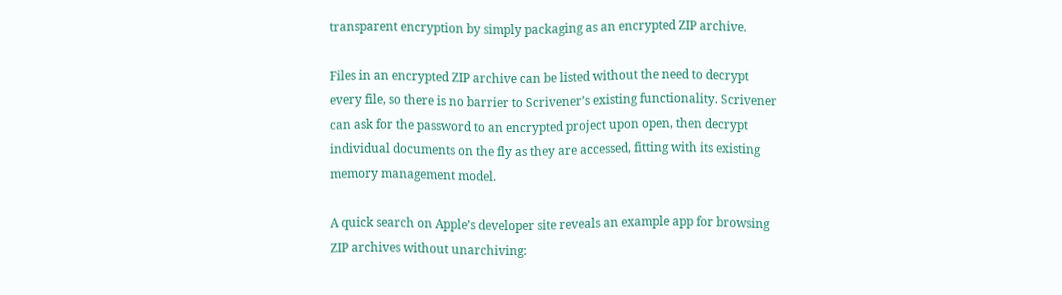transparent encryption by simply packaging as an encrypted ZIP archive.

Files in an encrypted ZIP archive can be listed without the need to decrypt every file, so there is no barrier to Scrivener’s existing functionality. Scrivener can ask for the password to an encrypted project upon open, then decrypt individual documents on the fly as they are accessed, fitting with its existing memory management model.

A quick search on Apple’s developer site reveals an example app for browsing ZIP archives without unarchiving: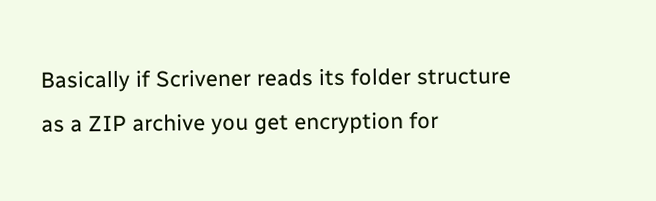Basically if Scrivener reads its folder structure as a ZIP archive you get encryption for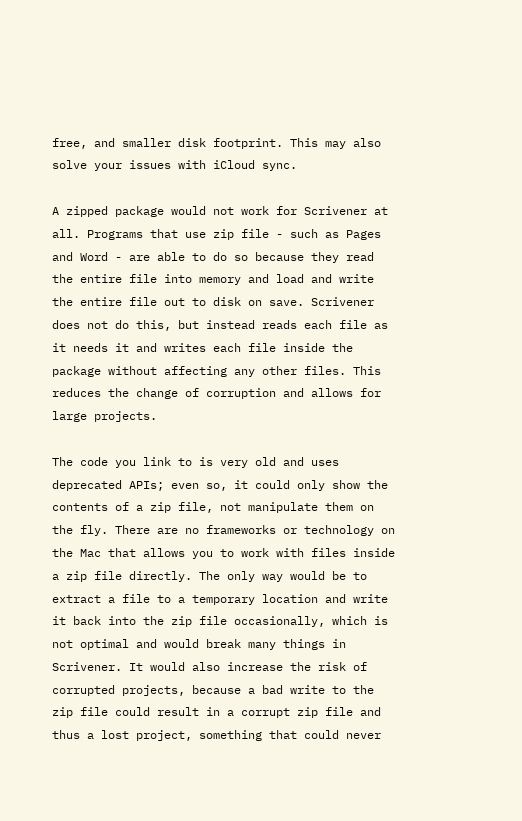free, and smaller disk footprint. This may also solve your issues with iCloud sync.

A zipped package would not work for Scrivener at all. Programs that use zip file - such as Pages and Word - are able to do so because they read the entire file into memory and load and write the entire file out to disk on save. Scrivener does not do this, but instead reads each file as it needs it and writes each file inside the package without affecting any other files. This reduces the change of corruption and allows for large projects.

The code you link to is very old and uses deprecated APIs; even so, it could only show the contents of a zip file, not manipulate them on the fly. There are no frameworks or technology on the Mac that allows you to work with files inside a zip file directly. The only way would be to extract a file to a temporary location and write it back into the zip file occasionally, which is not optimal and would break many things in Scrivener. It would also increase the risk of corrupted projects, because a bad write to the zip file could result in a corrupt zip file and thus a lost project, something that could never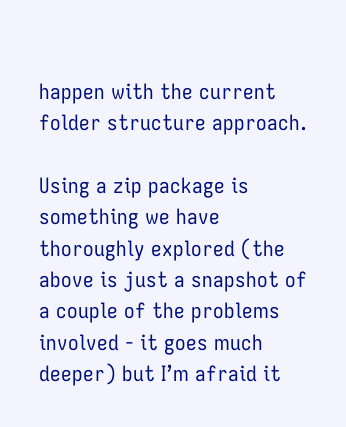happen with the current folder structure approach.

Using a zip package is something we have thoroughly explored (the above is just a snapshot of a couple of the problems involved - it goes much deeper) but I’m afraid it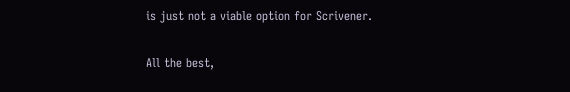is just not a viable option for Scrivener.

All the best,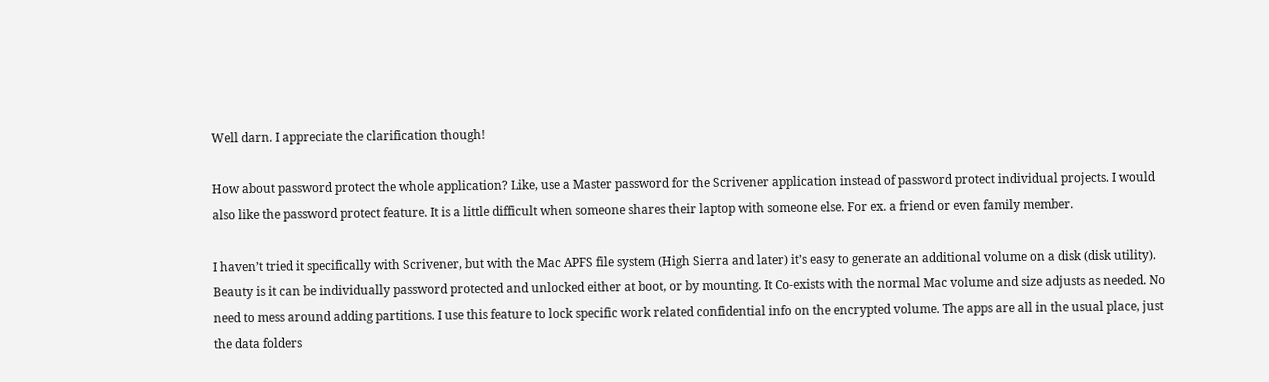Well darn. I appreciate the clarification though!

How about password protect the whole application? Like, use a Master password for the Scrivener application instead of password protect individual projects. I would also like the password protect feature. It is a little difficult when someone shares their laptop with someone else. For ex. a friend or even family member.

I haven’t tried it specifically with Scrivener, but with the Mac APFS file system (High Sierra and later) it’s easy to generate an additional volume on a disk (disk utility). Beauty is it can be individually password protected and unlocked either at boot, or by mounting. It Co-exists with the normal Mac volume and size adjusts as needed. No need to mess around adding partitions. I use this feature to lock specific work related confidential info on the encrypted volume. The apps are all in the usual place, just the data folders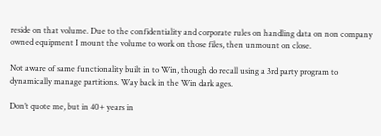reside on that volume. Due to the confidentiality and corporate rules on handling data on non company owned equipment I mount the volume to work on those files, then unmount on close.

Not aware of same functionality built in to Win, though do recall using a 3rd party program to dynamically manage partitions. Way back in the Win dark ages.

Don’t quote me, but in 40+ years in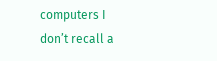computers I don’t recall a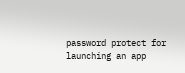password protect for launching an app